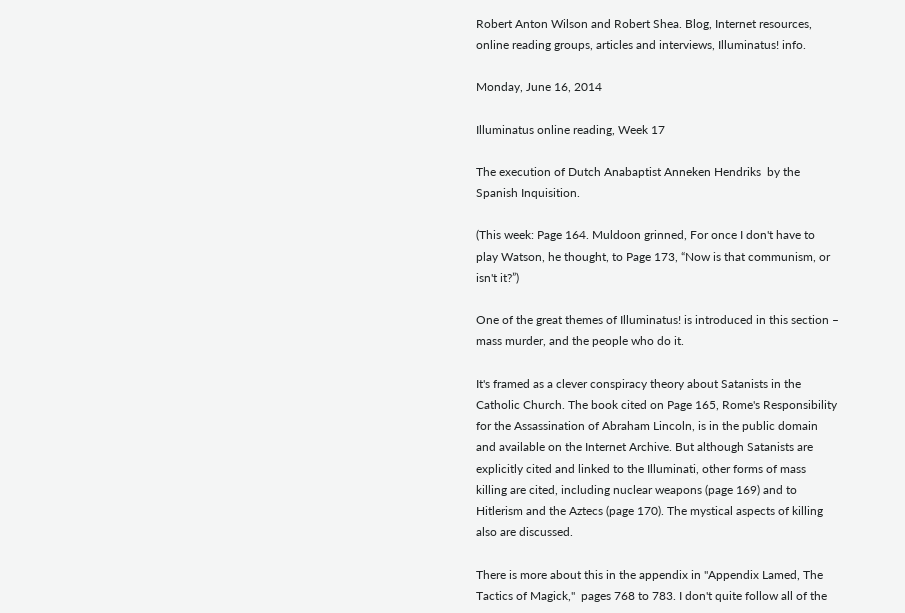Robert Anton Wilson and Robert Shea. Blog, Internet resources, online reading groups, articles and interviews, Illuminatus! info.

Monday, June 16, 2014

Illuminatus online reading, Week 17

The execution of Dutch Anabaptist Anneken Hendriks  by the Spanish Inquisition.

(This week: Page 164. Muldoon grinned, For once I don't have to play Watson, he thought, to Page 173, “Now is that communism, or isn't it?”)

One of the great themes of Illuminatus! is introduced in this section – mass murder, and the people who do it.

It's framed as a clever conspiracy theory about Satanists in the Catholic Church. The book cited on Page 165, Rome's Responsibility for the Assassination of Abraham Lincoln, is in the public domain and available on the Internet Archive. But although Satanists are explicitly cited and linked to the Illuminati, other forms of mass killing are cited, including nuclear weapons (page 169) and to Hitlerism and the Aztecs (page 170). The mystical aspects of killing also are discussed.

There is more about this in the appendix in "Appendix Lamed, The Tactics of Magick,"  pages 768 to 783. I don't quite follow all of the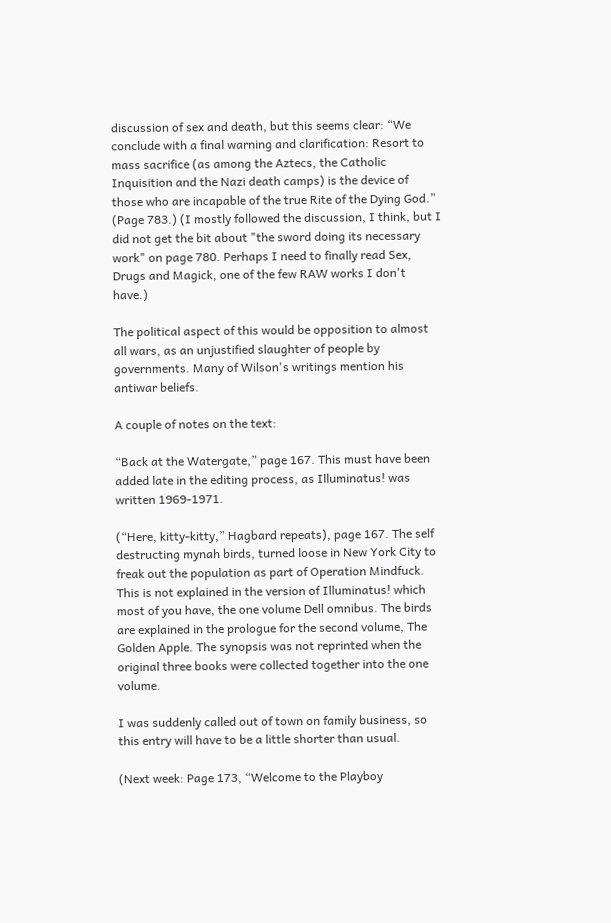discussion of sex and death, but this seems clear: “We conclude with a final warning and clarification: Resort to mass sacrifice (as among the Aztecs, the Catholic Inquisition and the Nazi death camps) is the device of those who are incapable of the true Rite of the Dying God.” (Page 783.) (I mostly followed the discussion, I think, but I did not get the bit about "the sword doing its necessary work" on page 780. Perhaps I need to finally read Sex, Drugs and Magick, one of the few RAW works I don't have.)

The political aspect of this would be opposition to almost all wars, as an unjustified slaughter of people by governments. Many of Wilson's writings mention his antiwar beliefs.

A couple of notes on the text:

“Back at the Watergate,” page 167. This must have been added late in the editing process, as Illuminatus! was written 1969-1971.

(“Here, kitty-kitty,” Hagbard repeats), page 167. The self destructing mynah birds, turned loose in New York City to freak out the population as part of Operation Mindfuck. This is not explained in the version of Illuminatus! which most of you have, the one volume Dell omnibus. The birds are explained in the prologue for the second volume, The Golden Apple. The synopsis was not reprinted when the original three books were collected together into the one volume.

I was suddenly called out of town on family business, so this entry will have to be a little shorter than usual.

(Next week: Page 173, “Welcome to the Playboy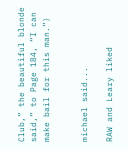Club,” the beautiful blonde said,” to Page 184, “I can make bail for this man.”)


michael said...

RAW and Leary liked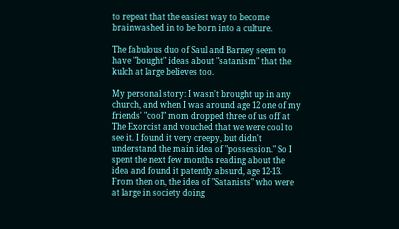to repeat that the easiest way to become brainwashed in to be born into a culture.

The fabulous duo of Saul and Barney seem to have "bought" ideas about "satanism" that the kulch at large believes too.

My personal story: I wasn't brought up in any church, and when I was around age 12 one of my friends' "cool" mom dropped three of us off at The Exorcist and vouched that we were cool to see it. I found it very creepy, but didn't understand the main idea of "possession." So I spent the next few months reading about the idea and found it patently absurd, age 12-13. From then on, the idea of "Satanists" who were at large in society doing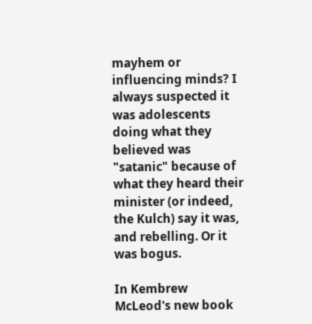mayhem or influencing minds? I always suspected it was adolescents doing what they believed was "satanic" because of what they heard their minister (or indeed, the Kulch) say it was, and rebelling. Or it was bogus.

In Kembrew McLeod's new book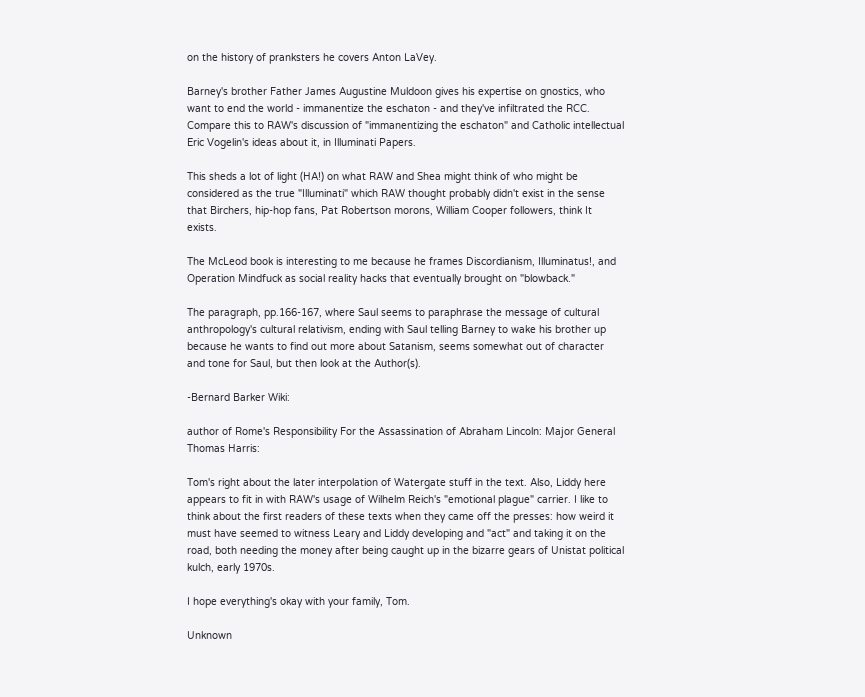on the history of pranksters he covers Anton LaVey.

Barney's brother Father James Augustine Muldoon gives his expertise on gnostics, who want to end the world - immanentize the eschaton - and they've infiltrated the RCC. Compare this to RAW's discussion of "immanentizing the eschaton" and Catholic intellectual Eric Vogelin's ideas about it, in Illuminati Papers.

This sheds a lot of light (HA!) on what RAW and Shea might think of who might be considered as the true "Illuminati" which RAW thought probably didn't exist in the sense that Birchers, hip-hop fans, Pat Robertson morons, William Cooper followers, think It exists.

The McLeod book is interesting to me because he frames Discordianism, Illuminatus!, and Operation Mindfuck as social reality hacks that eventually brought on "blowback."

The paragraph, pp.166-167, where Saul seems to paraphrase the message of cultural anthropology's cultural relativism, ending with Saul telling Barney to wake his brother up because he wants to find out more about Satanism, seems somewhat out of character and tone for Saul, but then look at the Author(s).

-Bernard Barker Wiki:

author of Rome's Responsibility For the Assassination of Abraham Lincoln: Major General Thomas Harris:

Tom's right about the later interpolation of Watergate stuff in the text. Also, Liddy here appears to fit in with RAW's usage of Wilhelm Reich's "emotional plague" carrier. I like to think about the first readers of these texts when they came off the presses: how weird it must have seemed to witness Leary and Liddy developing and "act" and taking it on the road, both needing the money after being caught up in the bizarre gears of Unistat political kulch, early 1970s.

I hope everything's okay with your family, Tom.

Unknown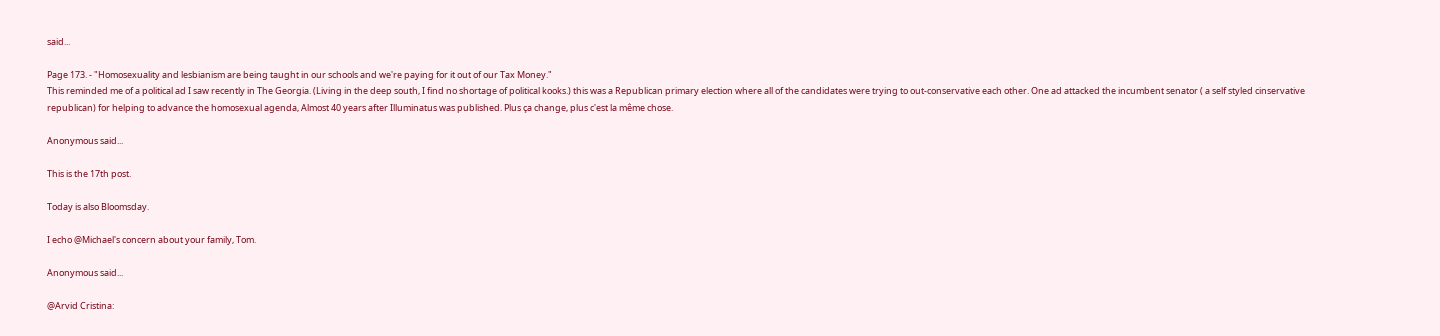said...

Page 173. - "Homosexuality and lesbianism are being taught in our schools and we're paying for it out of our Tax Money."
This reminded me of a political ad I saw recently in The Georgia. (Living in the deep south, I find no shortage of political kooks.) this was a Republican primary election where all of the candidates were trying to out-conservative each other. One ad attacked the incumbent senator ( a self styled cinservative republican) for helping to advance the homosexual agenda, Almost 40 years after Illuminatus was published. Plus ça change, plus c'est la même chose.

Anonymous said...

This is the 17th post.

Today is also Bloomsday.

I echo @Michael's concern about your family, Tom.

Anonymous said...

@Arvid Cristina: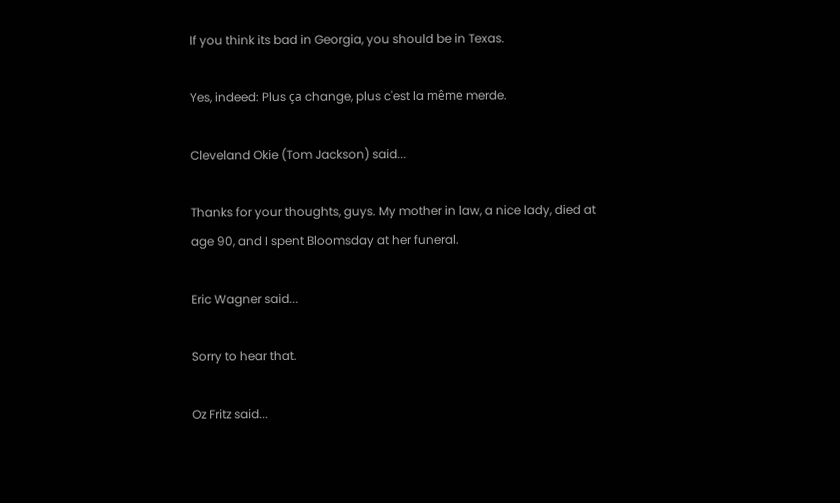If you think its bad in Georgia, you should be in Texas.

Yes, indeed: Plus ça change, plus c'est la même merde.

Cleveland Okie (Tom Jackson) said...

Thanks for your thoughts, guys. My mother in law, a nice lady, died at age 90, and I spent Bloomsday at her funeral.

Eric Wagner said...

Sorry to hear that.

Oz Fritz said...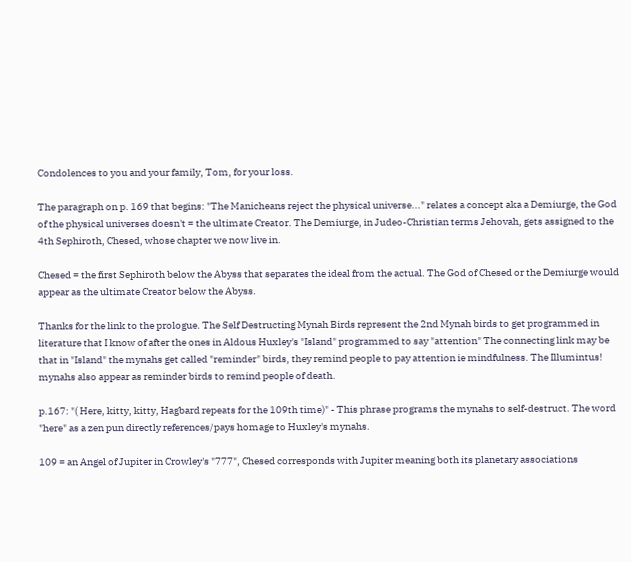Condolences to you and your family, Tom, for your loss.

The paragraph on p. 169 that begins: "The Manicheans reject the physical universe..." relates a concept aka a Demiurge, the God of the physical universes doesn't = the ultimate Creator. The Demiurge, in Judeo-Christian terms Jehovah, gets assigned to the 4th Sephiroth, Chesed, whose chapter we now live in.

Chesed = the first Sephiroth below the Abyss that separates the ideal from the actual. The God of Chesed or the Demiurge would appear as the ultimate Creator below the Abyss.

Thanks for the link to the prologue. The Self Destructing Mynah Birds represent the 2nd Mynah birds to get programmed in literature that I know of after the ones in Aldous Huxley's "Island" programmed to say "attention" The connecting link may be that in "Island" the mynahs get called "reminder" birds, they remind people to pay attention ie mindfulness. The Illumintus! mynahs also appear as reminder birds to remind people of death.

p.167: "( Here, kitty, kitty, Hagbard repeats for the 109th time)" - This phrase programs the mynahs to self-destruct. The word "here" as a zen pun directly references/pays homage to Huxley's mynahs.

109 = an Angel of Jupiter in Crowley's "777", Chesed corresponds with Jupiter meaning both its planetary associations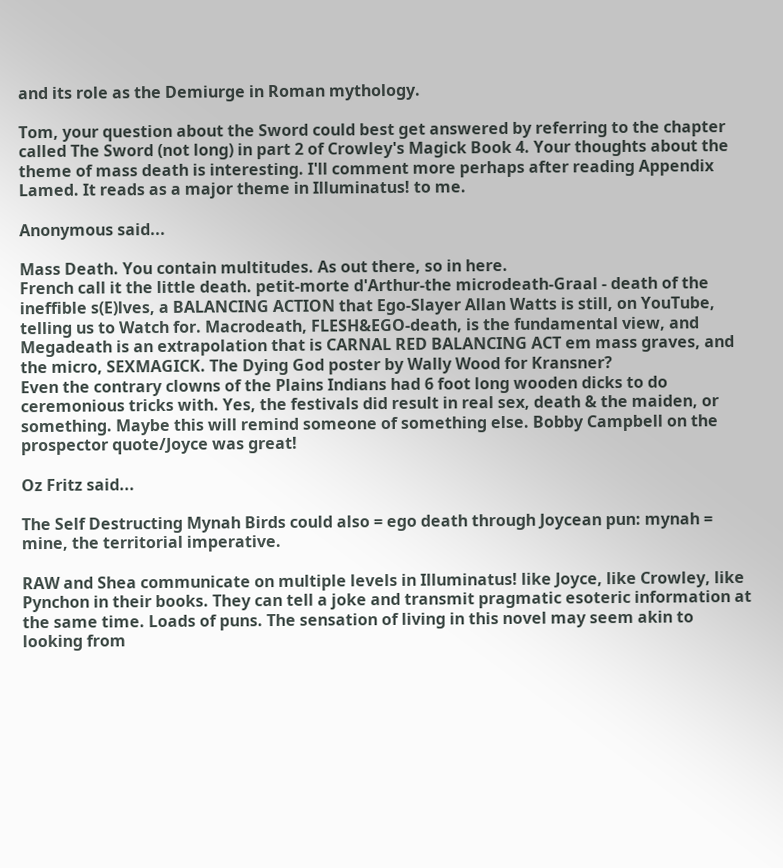and its role as the Demiurge in Roman mythology.

Tom, your question about the Sword could best get answered by referring to the chapter called The Sword (not long) in part 2 of Crowley's Magick Book 4. Your thoughts about the theme of mass death is interesting. I'll comment more perhaps after reading Appendix Lamed. It reads as a major theme in Illuminatus! to me.

Anonymous said...

Mass Death. You contain multitudes. As out there, so in here.
French call it the little death. petit-morte d'Arthur-the microdeath-Graal - death of the ineffible s(E)lves, a BALANCING ACTION that Ego-Slayer Allan Watts is still, on YouTube, telling us to Watch for. Macrodeath, FLESH&EGO-death, is the fundamental view, and Megadeath is an extrapolation that is CARNAL RED BALANCING ACT em mass graves, and the micro, SEXMAGICK. The Dying God poster by Wally Wood for Kransner?
Even the contrary clowns of the Plains Indians had 6 foot long wooden dicks to do ceremonious tricks with. Yes, the festivals did result in real sex, death & the maiden, or something. Maybe this will remind someone of something else. Bobby Campbell on the prospector quote/Joyce was great!

Oz Fritz said...

The Self Destructing Mynah Birds could also = ego death through Joycean pun: mynah = mine, the territorial imperative.

RAW and Shea communicate on multiple levels in Illuminatus! like Joyce, like Crowley, like Pynchon in their books. They can tell a joke and transmit pragmatic esoteric information at the same time. Loads of puns. The sensation of living in this novel may seem akin to looking from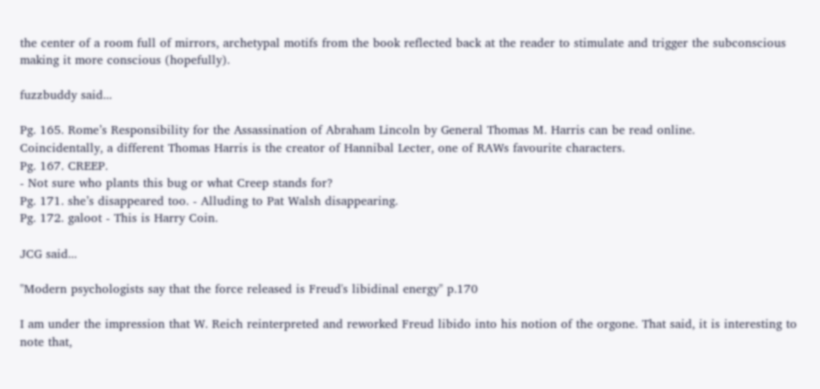the center of a room full of mirrors, archetypal motifs from the book reflected back at the reader to stimulate and trigger the subconscious making it more conscious (hopefully).

fuzzbuddy said...

Pg. 165. Rome’s Responsibility for the Assassination of Abraham Lincoln by General Thomas M. Harris can be read online.
Coincidentally, a different Thomas Harris is the creator of Hannibal Lecter, one of RAWs favourite characters.
Pg. 167. CREEP.
- Not sure who plants this bug or what Creep stands for?
Pg. 171. she’s disappeared too. - Alluding to Pat Walsh disappearing.
Pg. 172. galoot - This is Harry Coin.

JCG said...

"Modern psychologists say that the force released is Freud's libidinal energy" p.170

I am under the impression that W. Reich reinterpreted and reworked Freud libido into his notion of the orgone. That said, it is interesting to note that,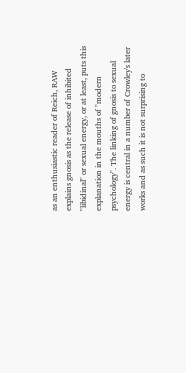as an enthusiastic reader of Reich, RAW explains gnosis as the release of inhibited "libidinal" or sexual energy, or at least, puts this explanation in the mouths of "modern psychology". The linking of gnosis to sexual energy is central in a number of Crowley's later works and as such it is not surprising to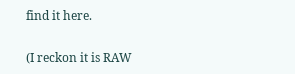find it here.

(I reckon it is RAW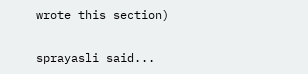wrote this section)

sprayasli said...